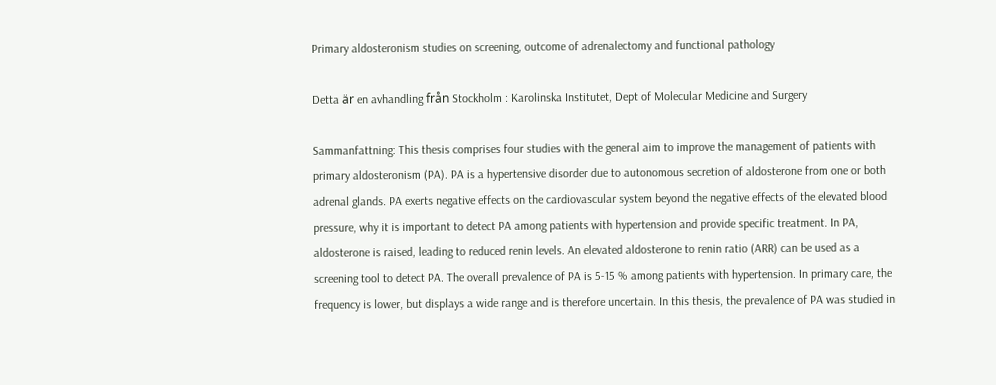Primary aldosteronism studies on screening, outcome of adrenalectomy and functional pathology

Detta är en avhandling från Stockholm : Karolinska Institutet, Dept of Molecular Medicine and Surgery

Sammanfattning: This thesis comprises four studies with the general aim to improve the management of patients with primary aldosteronism (PA). PA is a hypertensive disorder due to autonomous secretion of aldosterone from one or both adrenal glands. PA exerts negative effects on the cardiovascular system beyond the negative effects of the elevated blood pressure, why it is important to detect PA among patients with hypertension and provide specific treatment. In PA, aldosterone is raised, leading to reduced renin levels. An elevated aldosterone to renin ratio (ARR) can be used as a screening tool to detect PA. The overall prevalence of PA is 5-15 % among patients with hypertension. In primary care, the frequency is lower, but displays a wide range and is therefore uncertain. In this thesis, the prevalence of PA was studied in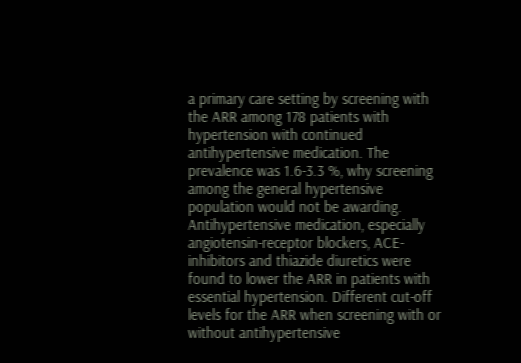a primary care setting by screening with the ARR among 178 patients with hypertension with continued antihypertensive medication. The prevalence was 1.6-3.3 %, why screening among the general hypertensive population would not be awarding. Antihypertensive medication, especially angiotensin-receptor blockers, ACE-inhibitors and thiazide diuretics were found to lower the ARR in patients with essential hypertension. Different cut-off levels for the ARR when screening with or without antihypertensive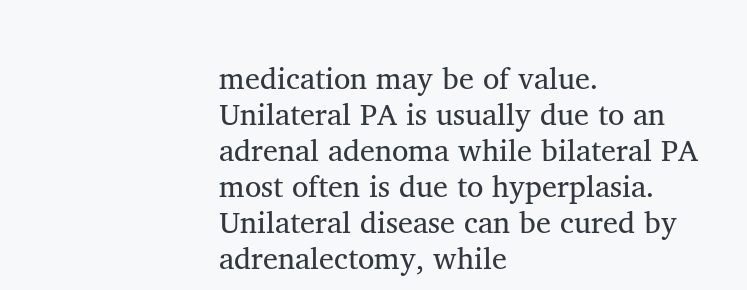medication may be of value. Unilateral PA is usually due to an adrenal adenoma while bilateral PA most often is due to hyperplasia. Unilateral disease can be cured by adrenalectomy, while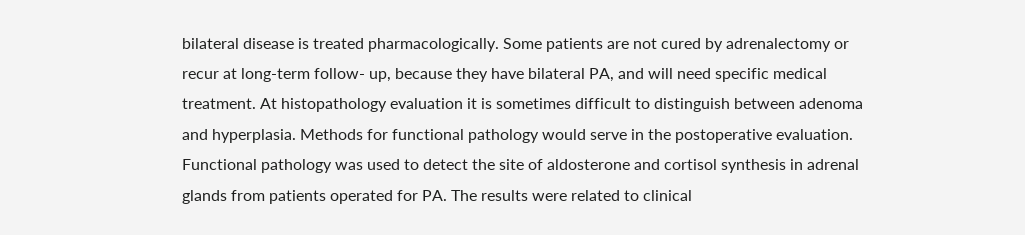bilateral disease is treated pharmacologically. Some patients are not cured by adrenalectomy or recur at long-term follow- up, because they have bilateral PA, and will need specific medical treatment. At histopathology evaluation it is sometimes difficult to distinguish between adenoma and hyperplasia. Methods for functional pathology would serve in the postoperative evaluation. Functional pathology was used to detect the site of aldosterone and cortisol synthesis in adrenal glands from patients operated for PA. The results were related to clinical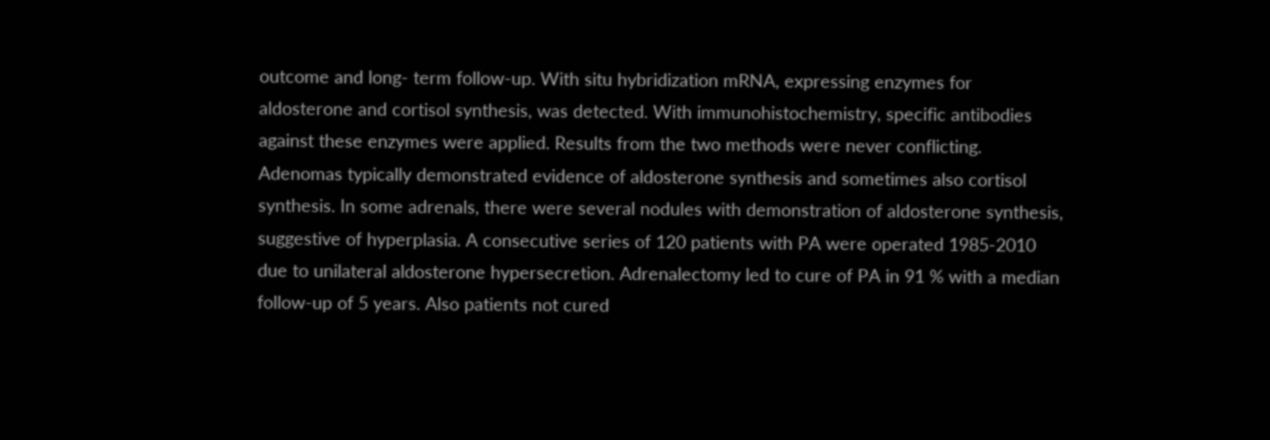outcome and long- term follow-up. With situ hybridization mRNA, expressing enzymes for aldosterone and cortisol synthesis, was detected. With immunohistochemistry, specific antibodies against these enzymes were applied. Results from the two methods were never conflicting. Adenomas typically demonstrated evidence of aldosterone synthesis and sometimes also cortisol synthesis. In some adrenals, there were several nodules with demonstration of aldosterone synthesis, suggestive of hyperplasia. A consecutive series of 120 patients with PA were operated 1985-2010 due to unilateral aldosterone hypersecretion. Adrenalectomy led to cure of PA in 91 % with a median follow-up of 5 years. Also patients not cured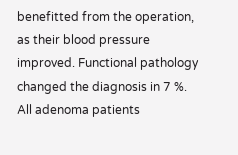benefitted from the operation, as their blood pressure improved. Functional pathology changed the diagnosis in 7 %. All adenoma patients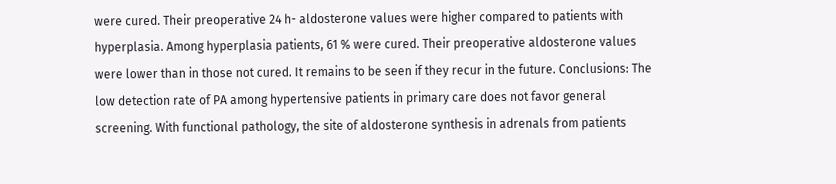were cured. Their preoperative 24 h- aldosterone values were higher compared to patients with hyperplasia. Among hyperplasia patients, 61 % were cured. Their preoperative aldosterone values were lower than in those not cured. It remains to be seen if they recur in the future. Conclusions: The low detection rate of PA among hypertensive patients in primary care does not favor general screening. With functional pathology, the site of aldosterone synthesis in adrenals from patients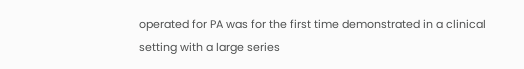operated for PA was for the first time demonstrated in a clinical setting with a large series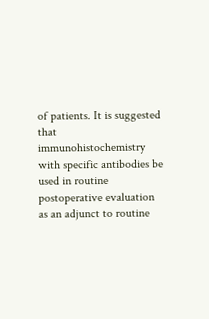of patients. It is suggested that immunohistochemistry with specific antibodies be used in routine postoperative evaluation as an adjunct to routine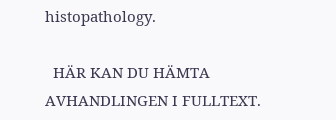histopathology.

  HÄR KAN DU HÄMTA AVHANDLINGEN I FULLTEXT.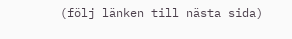(följ länken till nästa sida)